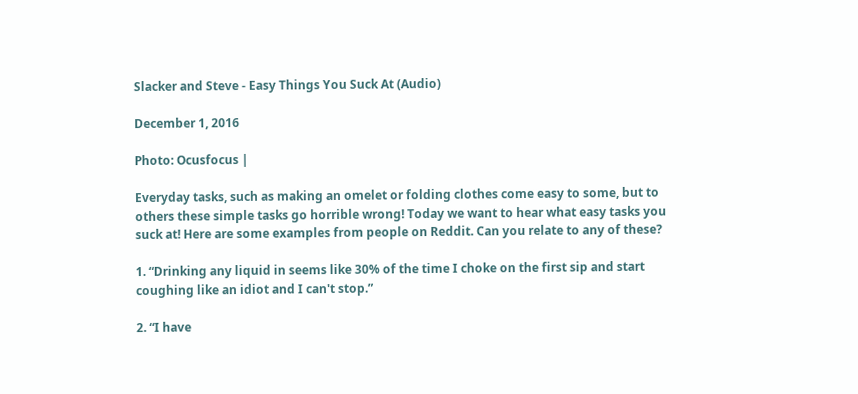Slacker and Steve - Easy Things You Suck At (Audio)

December 1, 2016

Photo: Ocusfocus |

Everyday tasks, such as making an omelet or folding clothes come easy to some, but to others these simple tasks go horrible wrong! Today we want to hear what easy tasks you suck at! Here are some examples from people on Reddit. Can you relate to any of these?

1. “Drinking any liquid in seems like 30% of the time I choke on the first sip and start coughing like an idiot and I can't stop.”

2. “I have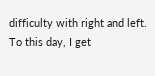difficulty with right and left. To this day, I get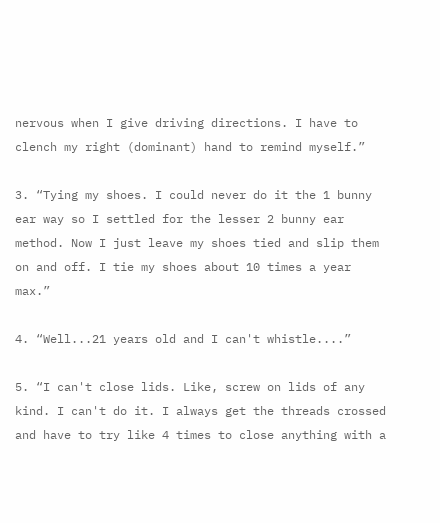nervous when I give driving directions. I have to clench my right (dominant) hand to remind myself.”

3. “Tying my shoes. I could never do it the 1 bunny ear way so I settled for the lesser 2 bunny ear method. Now I just leave my shoes tied and slip them on and off. I tie my shoes about 10 times a year max.”

4. “Well...21 years old and I can't whistle....”

5. “I can't close lids. Like, screw on lids of any kind. I can't do it. I always get the threads crossed and have to try like 4 times to close anything with a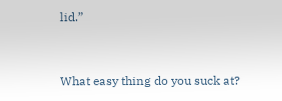lid.”


What easy thing do you suck at?